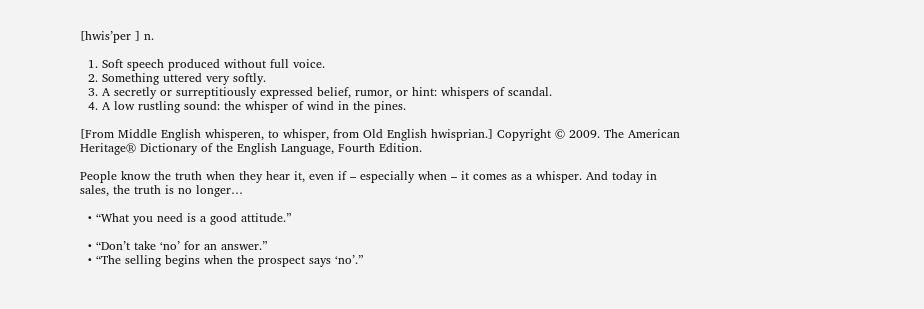[hwis’per ] n.

  1. Soft speech produced without full voice.
  2. Something uttered very softly.
  3. A secretly or surreptitiously expressed belief, rumor, or hint: whispers of scandal.
  4. A low rustling sound: the whisper of wind in the pines.

[From Middle English whisperen, to whisper, from Old English hwisprian.] Copyright © 2009. The American Heritage® Dictionary of the English Language, Fourth Edition.

People know the truth when they hear it, even if – especially when – it comes as a whisper. And today in sales, the truth is no longer…

  • “What you need is a good attitude.”

  • “Don’t take ‘no’ for an answer.”
  • “The selling begins when the prospect says ‘no’.”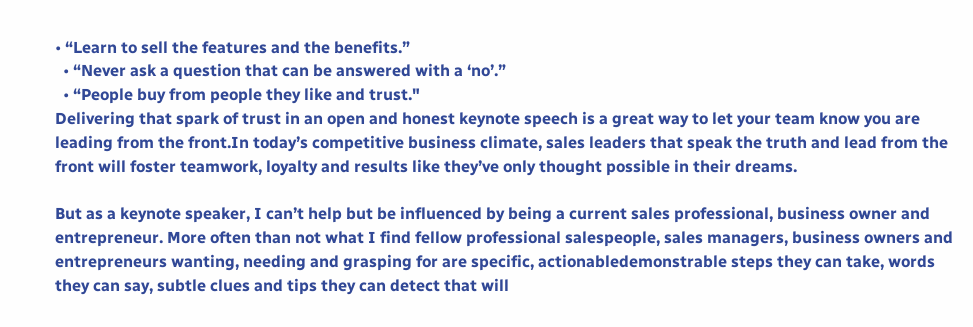• “Learn to sell the features and the benefits.”
  • “Never ask a question that can be answered with a ‘no’.”
  • “People buy from people they like and trust."
Delivering that spark of trust in an open and honest keynote speech is a great way to let your team know you are leading from the front.In today’s competitive business climate, sales leaders that speak the truth and lead from the front will foster teamwork, loyalty and results like they’ve only thought possible in their dreams.

But as a keynote speaker, I can’t help but be influenced by being a current sales professional, business owner and entrepreneur. More often than not what I find fellow professional salespeople, sales managers, business owners and entrepreneurs wanting, needing and grasping for are specific, actionabledemonstrable steps they can take, words they can say, subtle clues and tips they can detect that will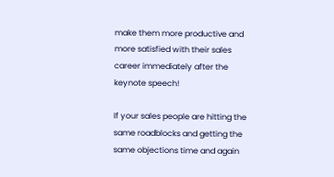make them more productive and more satisfied with their sales career immediately after the keynote speech!

If your sales people are hitting the same roadblocks and getting the same objections time and again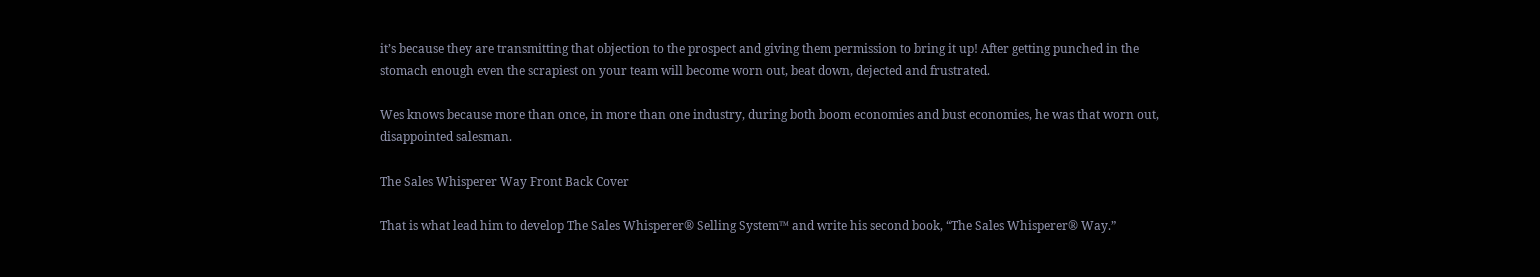it’s because they are transmitting that objection to the prospect and giving them permission to bring it up! After getting punched in the stomach enough even the scrapiest on your team will become worn out, beat down, dejected and frustrated.

Wes knows because more than once, in more than one industry, during both boom economies and bust economies, he was that worn out, disappointed salesman.

The Sales Whisperer Way Front Back Cover

That is what lead him to develop The Sales Whisperer® Selling System™ and write his second book, “The Sales Whisperer® Way.”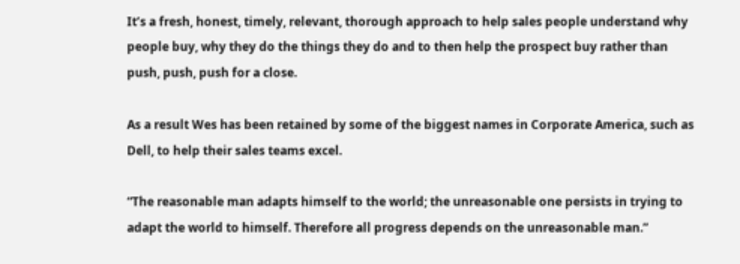It’s a fresh, honest, timely, relevant, thorough approach to help sales people understand why people buy, why they do the things they do and to then help the prospect buy rather than push, push, push for a close.

As a result Wes has been retained by some of the biggest names in Corporate America, such as Dell, to help their sales teams excel.

“The reasonable man adapts himself to the world; the unreasonable one persists in trying to adapt the world to himself. Therefore all progress depends on the unreasonable man.”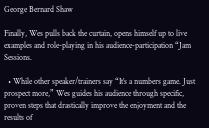George Bernard Shaw

Finally, Wes pulls back the curtain, opens himself up to live examples and role-playing in his audience-participation “Jam Sessions.

  • While other speaker/trainers say “It’s a numbers game. Just prospect more,” Wes guides his audience through specific, proven steps that drastically improve the enjoyment and the results of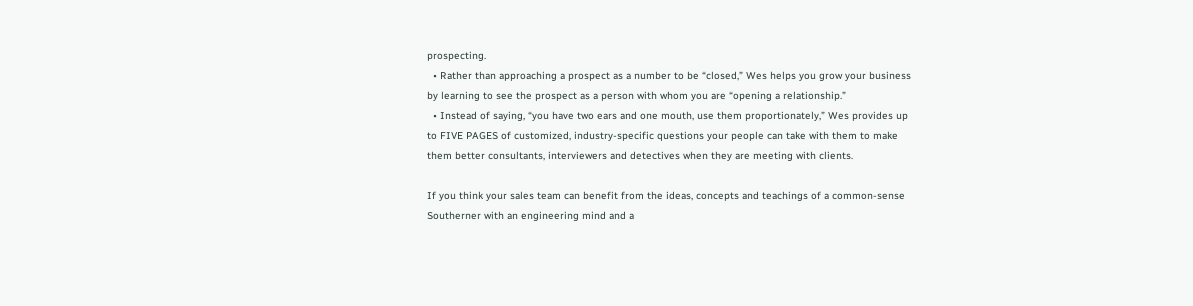prospecting.
  • Rather than approaching a prospect as a number to be “closed,” Wes helps you grow your business by learning to see the prospect as a person with whom you are “opening a relationship.”
  • Instead of saying, “you have two ears and one mouth, use them proportionately,” Wes provides up to FIVE PAGES of customized, industry-specific questions your people can take with them to make them better consultants, interviewers and detectives when they are meeting with clients.

If you think your sales team can benefit from the ideas, concepts and teachings of a common-sense Southerner with an engineering mind and a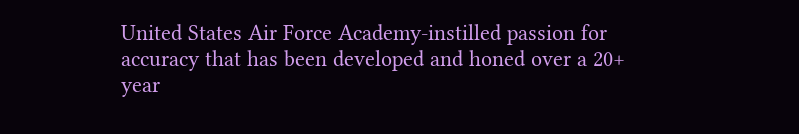United States Air Force Academy-instilled passion for accuracy that has been developed and honed over a 20+ year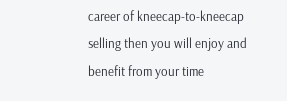career of kneecap-to-kneecap selling then you will enjoy and benefit from your time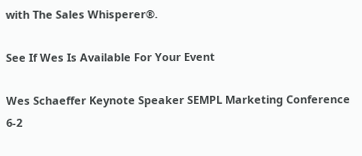with The Sales Whisperer®.

See If Wes Is Available For Your Event

Wes Schaeffer Keynote Speaker SEMPL Marketing Conference 6-2